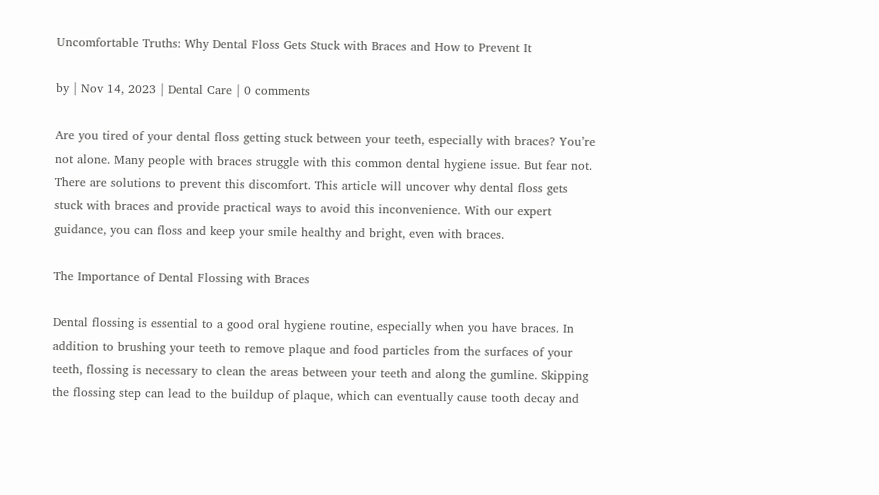Uncomfortable Truths: Why Dental Floss Gets Stuck with Braces and How to Prevent It

by | Nov 14, 2023 | Dental Care | 0 comments

Are you tired of your dental floss getting stuck between your teeth, especially with braces? You’re not alone. Many people with braces struggle with this common dental hygiene issue. But fear not. There are solutions to prevent this discomfort. This article will uncover why dental floss gets stuck with braces and provide practical ways to avoid this inconvenience. With our expert guidance, you can floss and keep your smile healthy and bright, even with braces.

The Importance of Dental Flossing with Braces

Dental flossing is essential to a good oral hygiene routine, especially when you have braces. In addition to brushing your teeth to remove plaque and food particles from the surfaces of your teeth, flossing is necessary to clean the areas between your teeth and along the gumline. Skipping the flossing step can lead to the buildup of plaque, which can eventually cause tooth decay and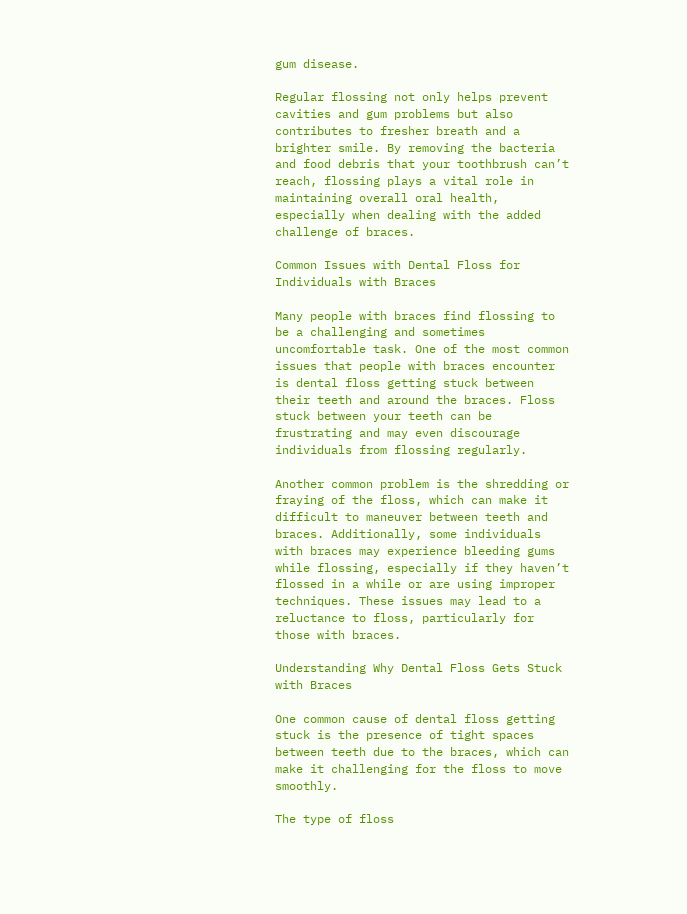gum disease.

Regular flossing not only helps prevent cavities and gum problems but also contributes to fresher breath and a brighter smile. By removing the bacteria and food debris that your toothbrush can’t reach, flossing plays a vital role in maintaining overall oral health, especially when dealing with the added challenge of braces.

Common Issues with Dental Floss for Individuals with Braces

Many people with braces find flossing to be a challenging and sometimes uncomfortable task. One of the most common issues that people with braces encounter is dental floss getting stuck between their teeth and around the braces. Floss stuck between your teeth can be frustrating and may even discourage individuals from flossing regularly.

Another common problem is the shredding or fraying of the floss, which can make it difficult to maneuver between teeth and braces. Additionally, some individuals with braces may experience bleeding gums while flossing, especially if they haven’t flossed in a while or are using improper techniques. These issues may lead to a reluctance to floss, particularly for those with braces.

Understanding Why Dental Floss Gets Stuck with Braces

One common cause of dental floss getting stuck is the presence of tight spaces between teeth due to the braces, which can make it challenging for the floss to move smoothly.

The type of floss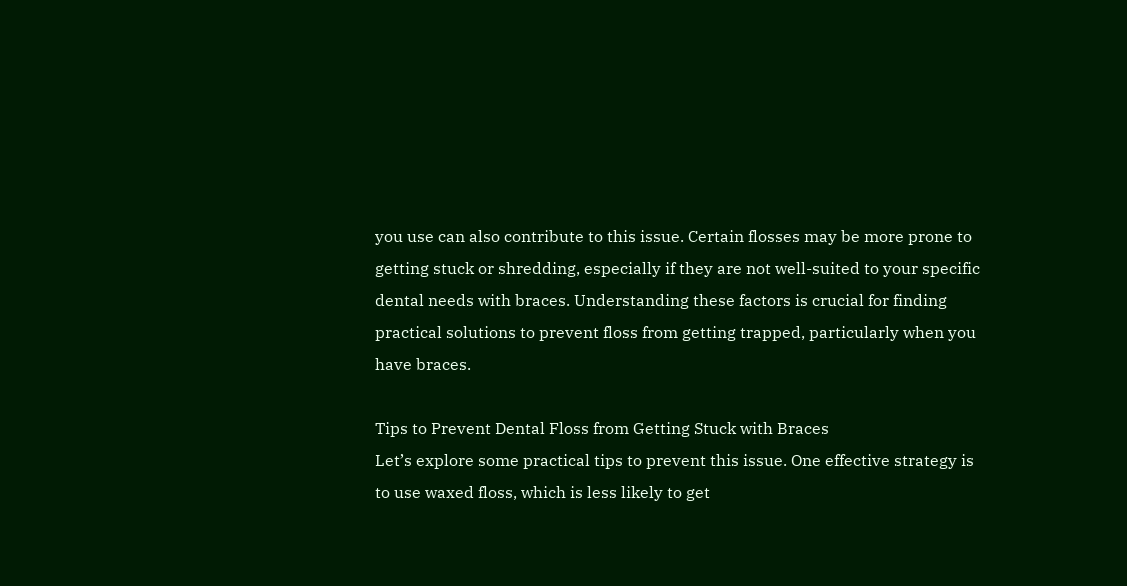you use can also contribute to this issue. Certain flosses may be more prone to getting stuck or shredding, especially if they are not well-suited to your specific dental needs with braces. Understanding these factors is crucial for finding practical solutions to prevent floss from getting trapped, particularly when you have braces.

Tips to Prevent Dental Floss from Getting Stuck with Braces
Let’s explore some practical tips to prevent this issue. One effective strategy is to use waxed floss, which is less likely to get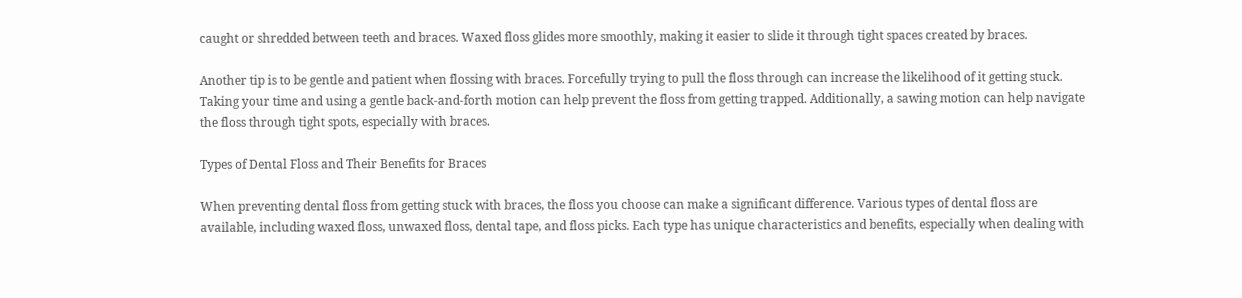caught or shredded between teeth and braces. Waxed floss glides more smoothly, making it easier to slide it through tight spaces created by braces.

Another tip is to be gentle and patient when flossing with braces. Forcefully trying to pull the floss through can increase the likelihood of it getting stuck. Taking your time and using a gentle back-and-forth motion can help prevent the floss from getting trapped. Additionally, a sawing motion can help navigate the floss through tight spots, especially with braces.

Types of Dental Floss and Their Benefits for Braces

When preventing dental floss from getting stuck with braces, the floss you choose can make a significant difference. Various types of dental floss are available, including waxed floss, unwaxed floss, dental tape, and floss picks. Each type has unique characteristics and benefits, especially when dealing with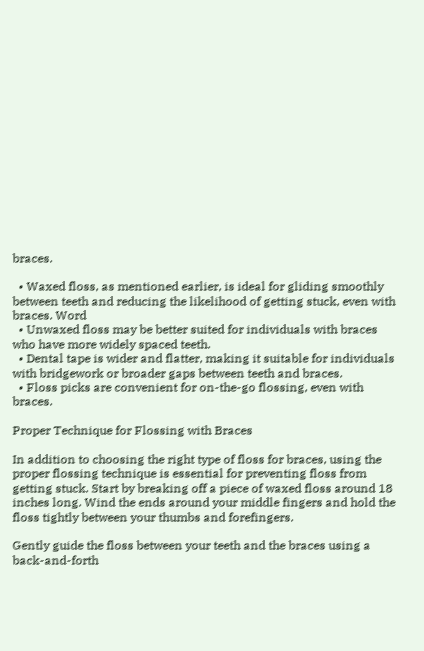braces.

  • Waxed floss, as mentioned earlier, is ideal for gliding smoothly between teeth and reducing the likelihood of getting stuck, even with braces. Word
  • Unwaxed floss may be better suited for individuals with braces who have more widely spaced teeth.
  • Dental tape is wider and flatter, making it suitable for individuals with bridgework or broader gaps between teeth and braces.
  • Floss picks are convenient for on-the-go flossing, even with braces.

Proper Technique for Flossing with Braces

In addition to choosing the right type of floss for braces, using the proper flossing technique is essential for preventing floss from getting stuck. Start by breaking off a piece of waxed floss around 18 inches long. Wind the ends around your middle fingers and hold the floss tightly between your thumbs and forefingers.

Gently guide the floss between your teeth and the braces using a back-and-forth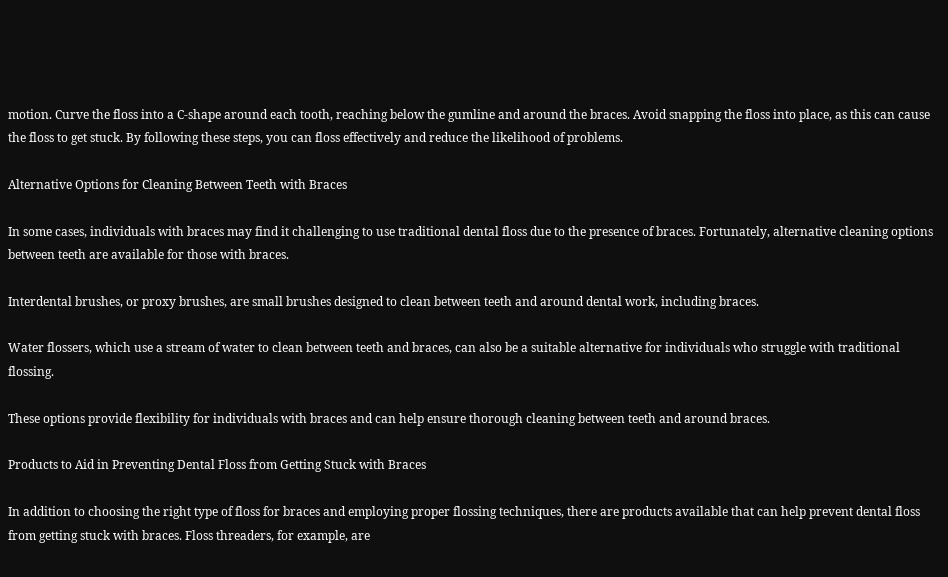motion. Curve the floss into a C-shape around each tooth, reaching below the gumline and around the braces. Avoid snapping the floss into place, as this can cause the floss to get stuck. By following these steps, you can floss effectively and reduce the likelihood of problems.

Alternative Options for Cleaning Between Teeth with Braces

In some cases, individuals with braces may find it challenging to use traditional dental floss due to the presence of braces. Fortunately, alternative cleaning options between teeth are available for those with braces.

Interdental brushes, or proxy brushes, are small brushes designed to clean between teeth and around dental work, including braces.

Water flossers, which use a stream of water to clean between teeth and braces, can also be a suitable alternative for individuals who struggle with traditional flossing.

These options provide flexibility for individuals with braces and can help ensure thorough cleaning between teeth and around braces.

Products to Aid in Preventing Dental Floss from Getting Stuck with Braces

In addition to choosing the right type of floss for braces and employing proper flossing techniques, there are products available that can help prevent dental floss from getting stuck with braces. Floss threaders, for example, are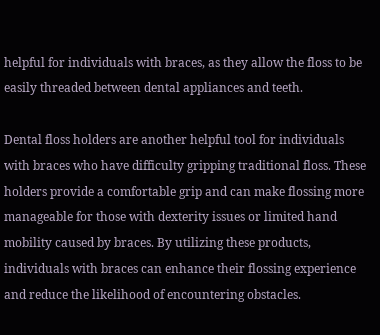helpful for individuals with braces, as they allow the floss to be easily threaded between dental appliances and teeth.

Dental floss holders are another helpful tool for individuals with braces who have difficulty gripping traditional floss. These holders provide a comfortable grip and can make flossing more manageable for those with dexterity issues or limited hand mobility caused by braces. By utilizing these products, individuals with braces can enhance their flossing experience and reduce the likelihood of encountering obstacles.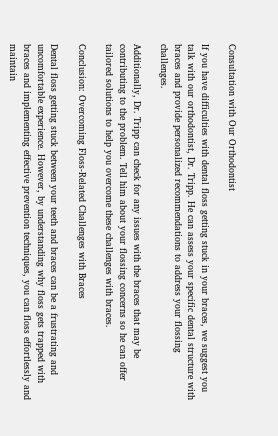Consultation with Our Orthodontist

If you have difficulties with dental floss getting stuck in your braces, we suggest you talk with our orthodontist, Dr. Tripp. He can assess your specific dental structure with braces and provide personalized recommendations to address your flossing challenges.

Additionally, Dr. Tripp can check for any issues with the braces that may be contributing to the problem. Tell him about your flossing concerns so he can offer tailored solutions to help you overcome these challenges with braces.

Conclusion: Overcoming Floss-Related Challenges with Braces

Dental floss getting stuck between your teeth and braces can be a frustrating and uncomfortable experience. However, by understanding why floss gets trapped with braces and implementing effective prevention techniques, you can floss effortlessly and maintain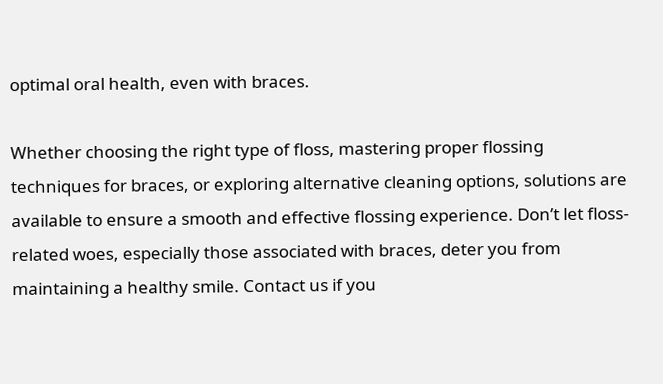optimal oral health, even with braces.

Whether choosing the right type of floss, mastering proper flossing techniques for braces, or exploring alternative cleaning options, solutions are available to ensure a smooth and effective flossing experience. Don’t let floss-related woes, especially those associated with braces, deter you from maintaining a healthy smile. Contact us if you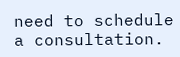need to schedule a consultation.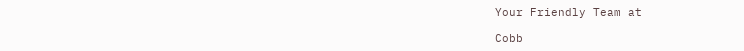Your Friendly Team at

Cobb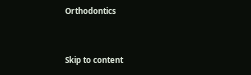Orthodontics


Skip to content